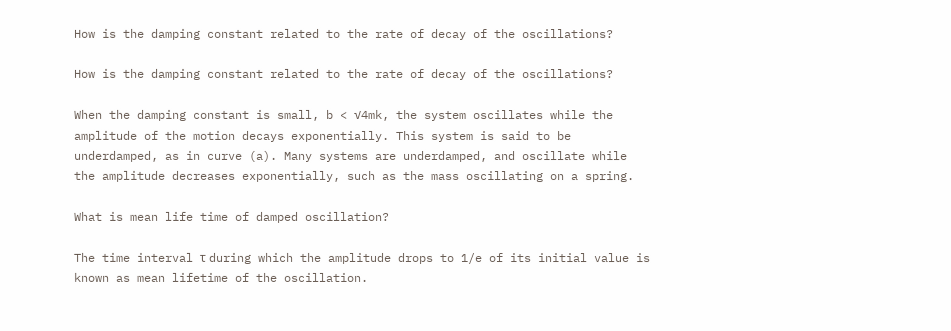How is the damping constant related to the rate of decay of the oscillations?

How is the damping constant related to the rate of decay of the oscillations?

When the damping constant is small, b < √4mk, the system oscillates while the amplitude of the motion decays exponentially. This system is said to be underdamped, as in curve (a). Many systems are underdamped, and oscillate while the amplitude decreases exponentially, such as the mass oscillating on a spring.

What is mean life time of damped oscillation?

The time interval τ during which the amplitude drops to 1/e of its initial value is known as mean lifetime of the oscillation.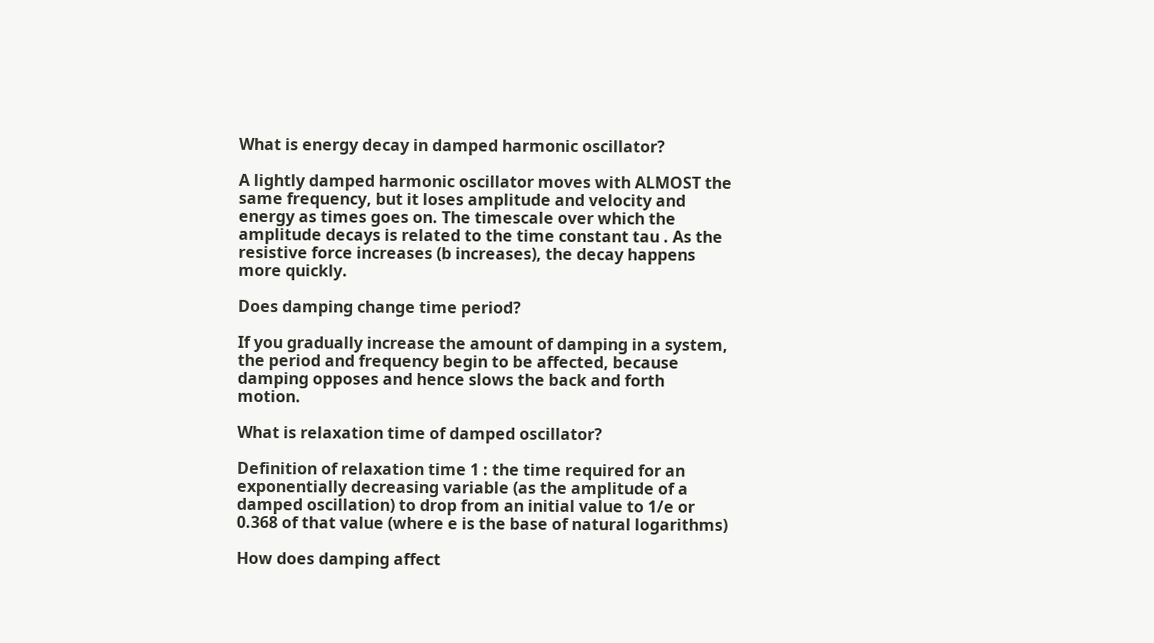What is energy decay in damped harmonic oscillator?

A lightly damped harmonic oscillator moves with ALMOST the same frequency, but it loses amplitude and velocity and energy as times goes on. The timescale over which the amplitude decays is related to the time constant tau . As the resistive force increases (b increases), the decay happens more quickly.

Does damping change time period?

If you gradually increase the amount of damping in a system, the period and frequency begin to be affected, because damping opposes and hence slows the back and forth motion.

What is relaxation time of damped oscillator?

Definition of relaxation time 1 : the time required for an exponentially decreasing variable (as the amplitude of a damped oscillation) to drop from an initial value to 1/e or 0.368 of that value (where e is the base of natural logarithms)

How does damping affect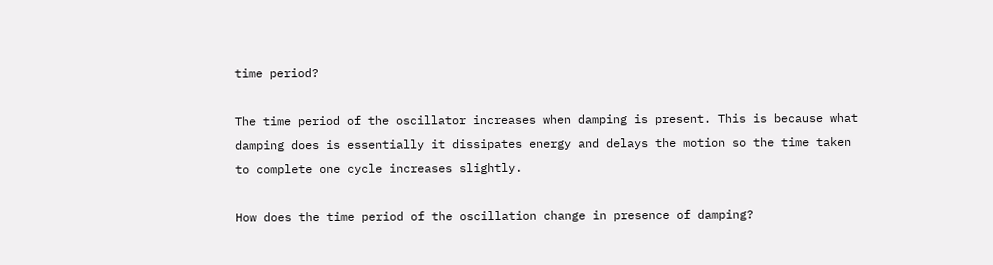time period?

The time period of the oscillator increases when damping is present. This is because what damping does is essentially it dissipates energy and delays the motion so the time taken to complete one cycle increases slightly.

How does the time period of the oscillation change in presence of damping?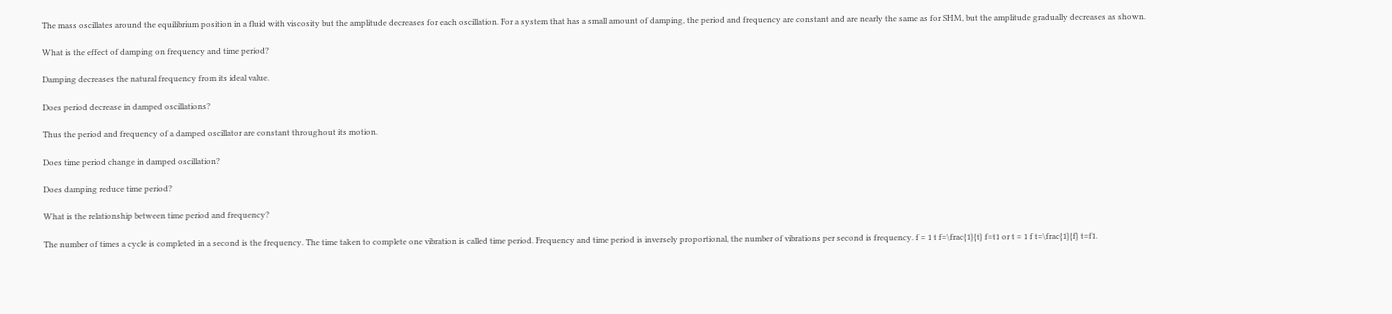The mass oscillates around the equilibrium position in a fluid with viscosity but the amplitude decreases for each oscillation. For a system that has a small amount of damping, the period and frequency are constant and are nearly the same as for SHM, but the amplitude gradually decreases as shown.

What is the effect of damping on frequency and time period?

Damping decreases the natural frequency from its ideal value.

Does period decrease in damped oscillations?

Thus the period and frequency of a damped oscillator are constant throughout its motion.

Does time period change in damped oscillation?

Does damping reduce time period?

What is the relationship between time period and frequency?

The number of times a cycle is completed in a second is the frequency. The time taken to complete one vibration is called time period. Frequency and time period is inversely proportional, the number of vibrations per second is frequency. f = 1 t f=\frac{1}{t} f=t1 or t = 1 f t=\frac{1}{f} t=f1.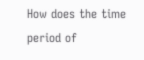How does the time period of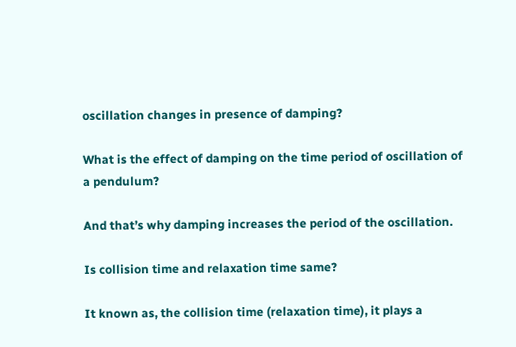oscillation changes in presence of damping?

What is the effect of damping on the time period of oscillation of a pendulum?

And that’s why damping increases the period of the oscillation.

Is collision time and relaxation time same?

It known as, the collision time (relaxation time), it plays a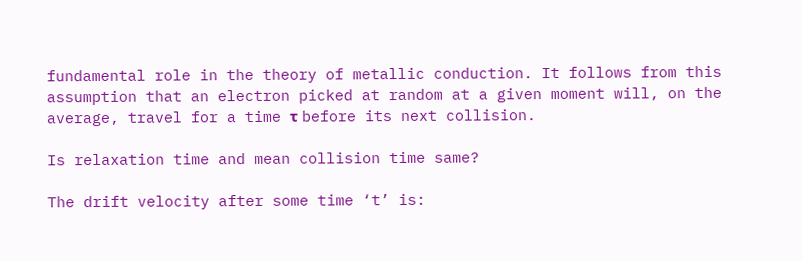fundamental role in the theory of metallic conduction. It follows from this assumption that an electron picked at random at a given moment will, on the average, travel for a time τ before its next collision.

Is relaxation time and mean collision time same?

The drift velocity after some time ‘t’ is: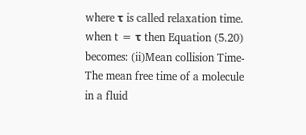where τ is called relaxation time. when t = τ then Equation (5.20) becomes: (ii)Mean collision Time- The mean free time of a molecule in a fluid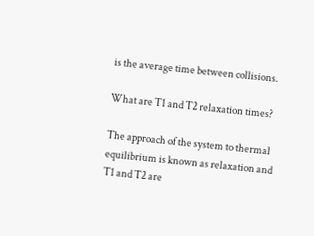is the average time between collisions.

What are T1 and T2 relaxation times?

The approach of the system to thermal equilibrium is known as relaxation and T1 and T2 are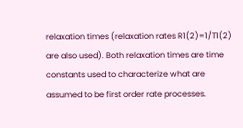relaxation times (relaxation rates R1(2)=1/T1(2) are also used). Both relaxation times are time constants used to characterize what are assumed to be first order rate processes.